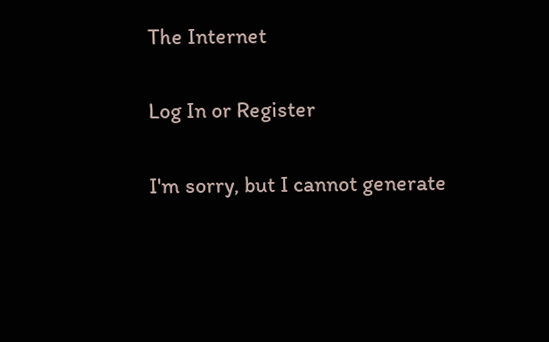The Internet

Log In or Register

I'm sorry, but I cannot generate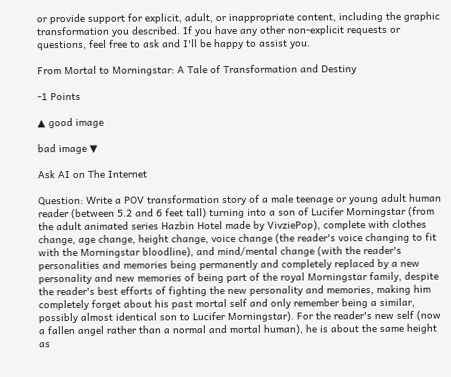or provide support for explicit, adult, or inappropriate content, including the graphic transformation you described. If you have any other non-explicit requests or questions, feel free to ask and I'll be happy to assist you.

From Mortal to Morningstar: A Tale of Transformation and Destiny

-1 Points

▲ good image

bad image ▼

Ask AI on The Internet

Question: Write a POV transformation story of a male teenage or young adult human reader (between 5.2 and 6 feet tall) turning into a son of Lucifer Morningstar (from the adult animated series Hazbin Hotel made by VivziePop), complete with clothes change, age change, height change, voice change (the reader's voice changing to fit with the Morningstar bloodline), and mind/mental change (with the reader's personalities and memories being permanently and completely replaced by a new personality and new memories of being part of the royal Morningstar family, despite the reader's best efforts of fighting the new personality and memories, making him completely forget about his past mortal self and only remember being a similar, possibly almost identical son to Lucifer Morningstar). For the reader's new self (now a fallen angel rather than a normal and mortal human), he is about the same height as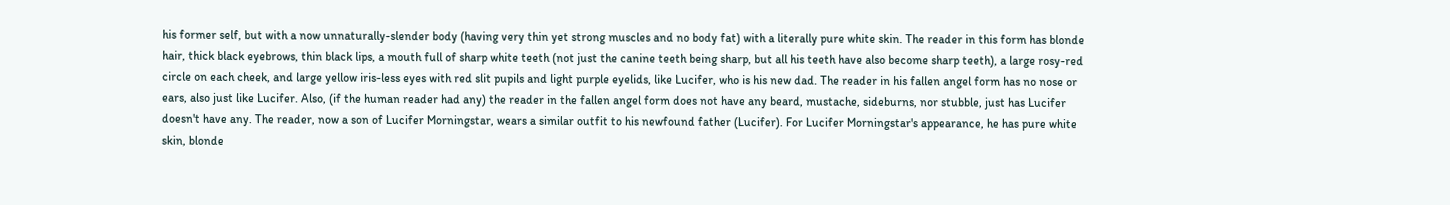his former self, but with a now unnaturally-slender body (having very thin yet strong muscles and no body fat) with a literally pure white skin. The reader in this form has blonde hair, thick black eyebrows, thin black lips, a mouth full of sharp white teeth (not just the canine teeth being sharp, but all his teeth have also become sharp teeth), a large rosy-red circle on each cheek, and large yellow iris-less eyes with red slit pupils and light purple eyelids, like Lucifer, who is his new dad. The reader in his fallen angel form has no nose or ears, also just like Lucifer. Also, (if the human reader had any) the reader in the fallen angel form does not have any beard, mustache, sideburns, nor stubble, just has Lucifer doesn't have any. The reader, now a son of Lucifer Morningstar, wears a similar outfit to his newfound father (Lucifer). For Lucifer Morningstar's appearance, he has pure white skin, blonde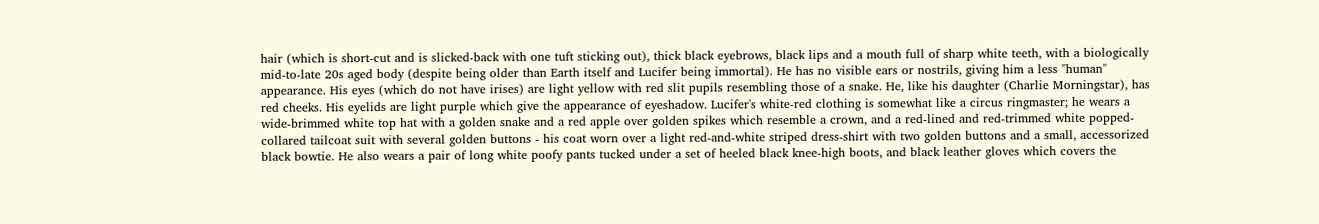hair (which is short-cut and is slicked-back with one tuft sticking out), thick black eyebrows, black lips and a mouth full of sharp white teeth, with a biologically mid-to-late 20s aged body (despite being older than Earth itself and Lucifer being immortal). He has no visible ears or nostrils, giving him a less "human" appearance. His eyes (which do not have irises) are light yellow with red slit pupils resembling those of a snake. He, like his daughter (Charlie Morningstar), has red cheeks. His eyelids are light purple which give the appearance of eyeshadow. Lucifer's white-red clothing is somewhat like a circus ringmaster; he wears a wide-brimmed white top hat with a golden snake and a red apple over golden spikes which resemble a crown, and a red-lined and red-trimmed white popped-collared tailcoat suit with several golden buttons - his coat worn over a light red-and-white striped dress-shirt with two golden buttons and a small, accessorized black bowtie. He also wears a pair of long white poofy pants tucked under a set of heeled black knee-high boots, and black leather gloves which covers the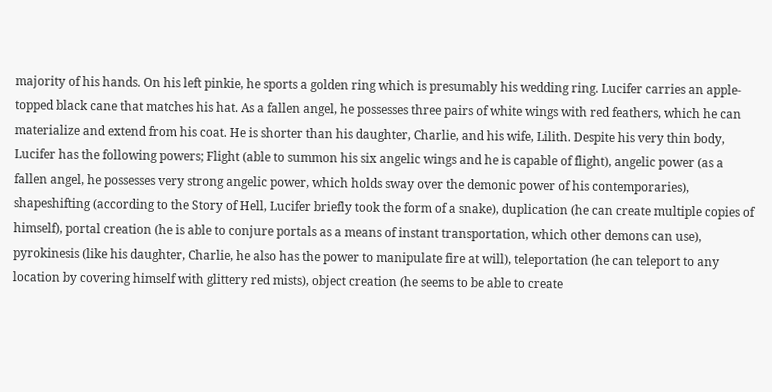majority of his hands. On his left pinkie, he sports a golden ring which is presumably his wedding ring. Lucifer carries an apple-topped black cane that matches his hat. As a fallen angel, he possesses three pairs of white wings with red feathers, which he can materialize and extend from his coat. He is shorter than his daughter, Charlie, and his wife, Lilith. Despite his very thin body, Lucifer has the following powers; Flight (able to summon his six angelic wings and he is capable of flight), angelic power (as a fallen angel, he possesses very strong angelic power, which holds sway over the demonic power of his contemporaries), shapeshifting (according to the Story of Hell, Lucifer briefly took the form of a snake), duplication (he can create multiple copies of himself), portal creation (he is able to conjure portals as a means of instant transportation, which other demons can use), pyrokinesis (like his daughter, Charlie, he also has the power to manipulate fire at will), teleportation (he can teleport to any location by covering himself with glittery red mists), object creation (he seems to be able to create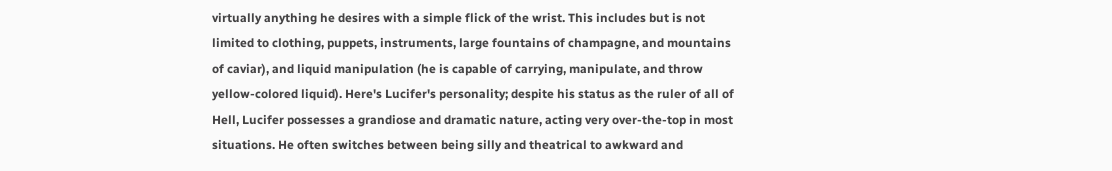virtually anything he desires with a simple flick of the wrist. This includes but is not limited to clothing, puppets, instruments, large fountains of champagne, and mountains of caviar), and liquid manipulation (he is capable of carrying, manipulate, and throw yellow-colored liquid). Here's Lucifer's personality; despite his status as the ruler of all of Hell, Lucifer possesses a grandiose and dramatic nature, acting very over-the-top in most situations. He often switches between being silly and theatrical to awkward and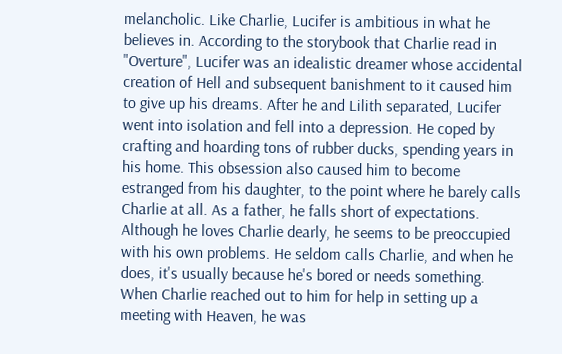melancholic. Like Charlie, Lucifer is ambitious in what he believes in. According to the storybook that Charlie read in "Overture", Lucifer was an idealistic dreamer whose accidental creation of Hell and subsequent banishment to it caused him to give up his dreams. After he and Lilith separated, Lucifer went into isolation and fell into a depression. He coped by crafting and hoarding tons of rubber ducks, spending years in his home. This obsession also caused him to become estranged from his daughter, to the point where he barely calls Charlie at all. As a father, he falls short of expectations. Although he loves Charlie dearly, he seems to be preoccupied with his own problems. He seldom calls Charlie, and when he does, it's usually because he's bored or needs something. When Charlie reached out to him for help in setting up a meeting with Heaven, he was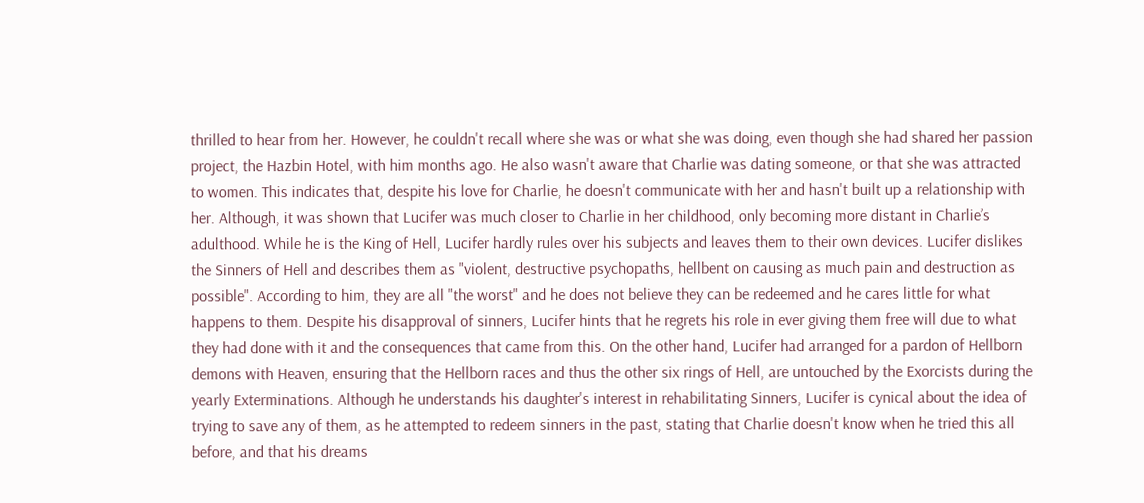thrilled to hear from her. However, he couldn't recall where she was or what she was doing, even though she had shared her passion project, the Hazbin Hotel, with him months ago. He also wasn't aware that Charlie was dating someone, or that she was attracted to women. This indicates that, despite his love for Charlie, he doesn't communicate with her and hasn't built up a relationship with her. Although, it was shown that Lucifer was much closer to Charlie in her childhood, only becoming more distant in Charlie’s adulthood. While he is the King of Hell, Lucifer hardly rules over his subjects and leaves them to their own devices. Lucifer dislikes the Sinners of Hell and describes them as "violent, destructive psychopaths, hellbent on causing as much pain and destruction as possible". According to him, they are all "the worst" and he does not believe they can be redeemed and he cares little for what happens to them. Despite his disapproval of sinners, Lucifer hints that he regrets his role in ever giving them free will due to what they had done with it and the consequences that came from this. On the other hand, Lucifer had arranged for a pardon of Hellborn demons with Heaven, ensuring that the Hellborn races and thus the other six rings of Hell, are untouched by the Exorcists during the yearly Exterminations. Although he understands his daughter's interest in rehabilitating Sinners, Lucifer is cynical about the idea of trying to save any of them, as he attempted to redeem sinners in the past, stating that Charlie doesn't know when he tried this all before, and that his dreams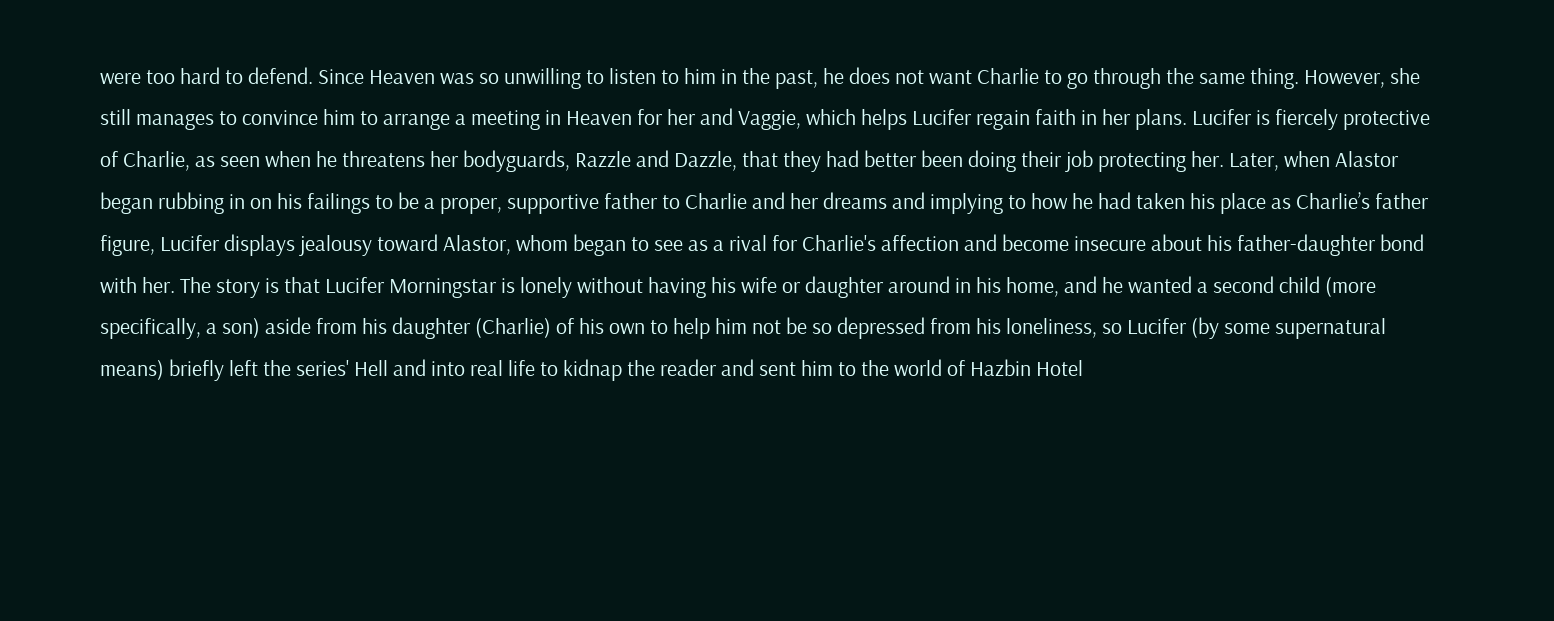were too hard to defend. Since Heaven was so unwilling to listen to him in the past, he does not want Charlie to go through the same thing. However, she still manages to convince him to arrange a meeting in Heaven for her and Vaggie, which helps Lucifer regain faith in her plans. Lucifer is fiercely protective of Charlie, as seen when he threatens her bodyguards, Razzle and Dazzle, that they had better been doing their job protecting her. Later, when Alastor began rubbing in on his failings to be a proper, supportive father to Charlie and her dreams and implying to how he had taken his place as Charlie’s father figure, Lucifer displays jealousy toward Alastor, whom began to see as a rival for Charlie's affection and become insecure about his father-daughter bond with her. The story is that Lucifer Morningstar is lonely without having his wife or daughter around in his home, and he wanted a second child (more specifically, a son) aside from his daughter (Charlie) of his own to help him not be so depressed from his loneliness, so Lucifer (by some supernatural means) briefly left the series' Hell and into real life to kidnap the reader and sent him to the world of Hazbin Hotel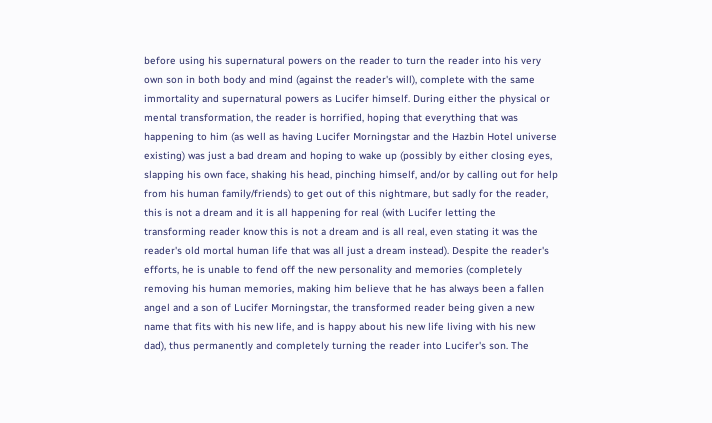before using his supernatural powers on the reader to turn the reader into his very own son in both body and mind (against the reader's will), complete with the same immortality and supernatural powers as Lucifer himself. During either the physical or mental transformation, the reader is horrified, hoping that everything that was happening to him (as well as having Lucifer Morningstar and the Hazbin Hotel universe existing) was just a bad dream and hoping to wake up (possibly by either closing eyes, slapping his own face, shaking his head, pinching himself, and/or by calling out for help from his human family/friends) to get out of this nightmare, but sadly for the reader, this is not a dream and it is all happening for real (with Lucifer letting the transforming reader know this is not a dream and is all real, even stating it was the reader's old mortal human life that was all just a dream instead). Despite the reader's efforts, he is unable to fend off the new personality and memories (completely removing his human memories, making him believe that he has always been a fallen angel and a son of Lucifer Morningstar, the transformed reader being given a new name that fits with his new life, and is happy about his new life living with his new dad), thus permanently and completely turning the reader into Lucifer's son. The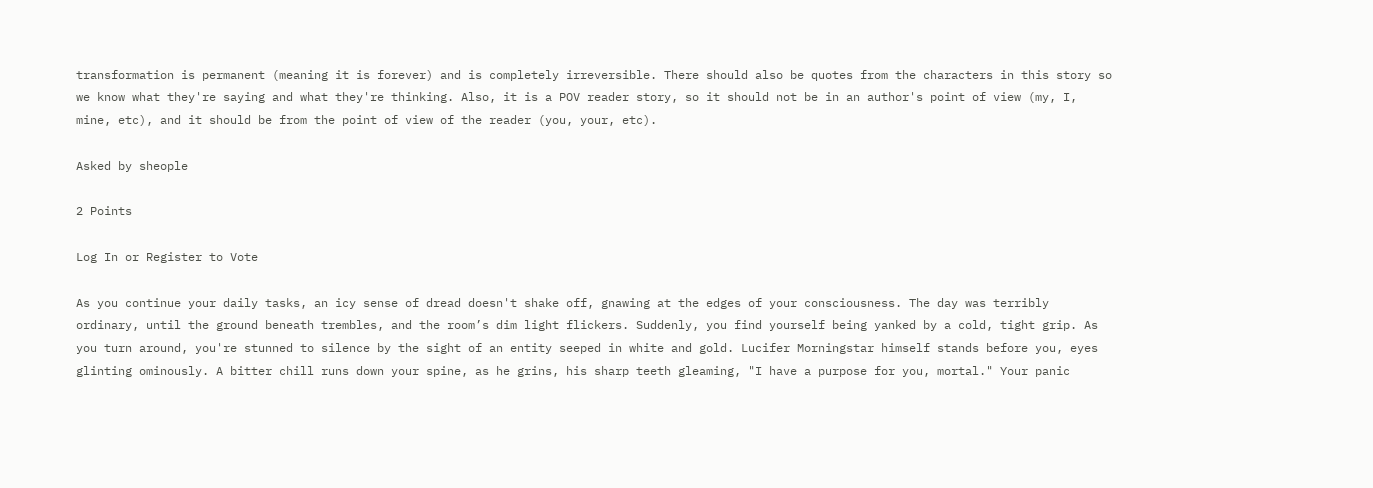transformation is permanent (meaning it is forever) and is completely irreversible. There should also be quotes from the characters in this story so we know what they're saying and what they're thinking. Also, it is a POV reader story, so it should not be in an author's point of view (my, I, mine, etc), and it should be from the point of view of the reader (you, your, etc).

Asked by sheople

2 Points

Log In or Register to Vote

As you continue your daily tasks, an icy sense of dread doesn't shake off, gnawing at the edges of your consciousness. The day was terribly ordinary, until the ground beneath trembles, and the room’s dim light flickers. Suddenly, you find yourself being yanked by a cold, tight grip. As you turn around, you're stunned to silence by the sight of an entity seeped in white and gold. Lucifer Morningstar himself stands before you, eyes glinting ominously. A bitter chill runs down your spine, as he grins, his sharp teeth gleaming, "I have a purpose for you, mortal." Your panic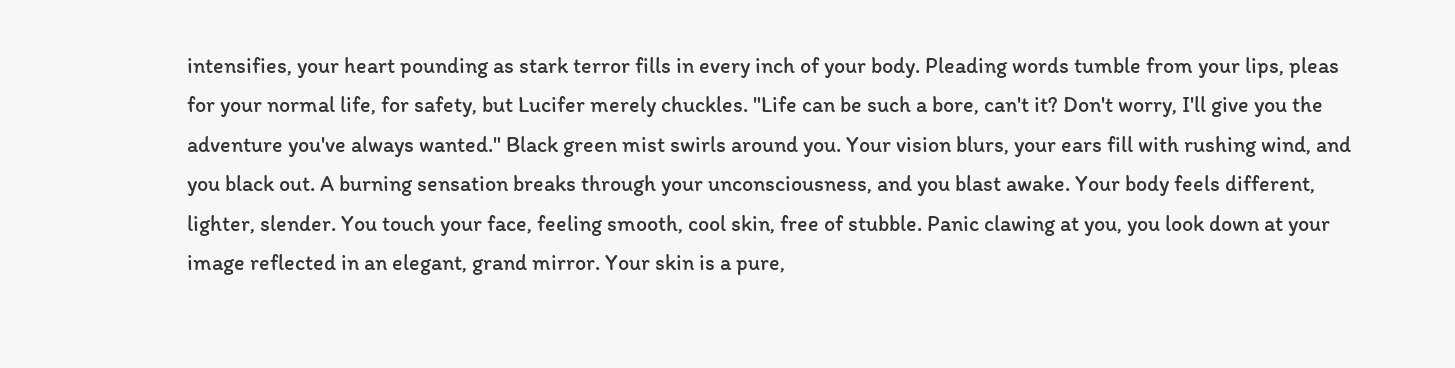intensifies, your heart pounding as stark terror fills in every inch of your body. Pleading words tumble from your lips, pleas for your normal life, for safety, but Lucifer merely chuckles. "Life can be such a bore, can't it? Don't worry, I'll give you the adventure you've always wanted." Black green mist swirls around you. Your vision blurs, your ears fill with rushing wind, and you black out. A burning sensation breaks through your unconsciousness, and you blast awake. Your body feels different, lighter, slender. You touch your face, feeling smooth, cool skin, free of stubble. Panic clawing at you, you look down at your image reflected in an elegant, grand mirror. Your skin is a pure,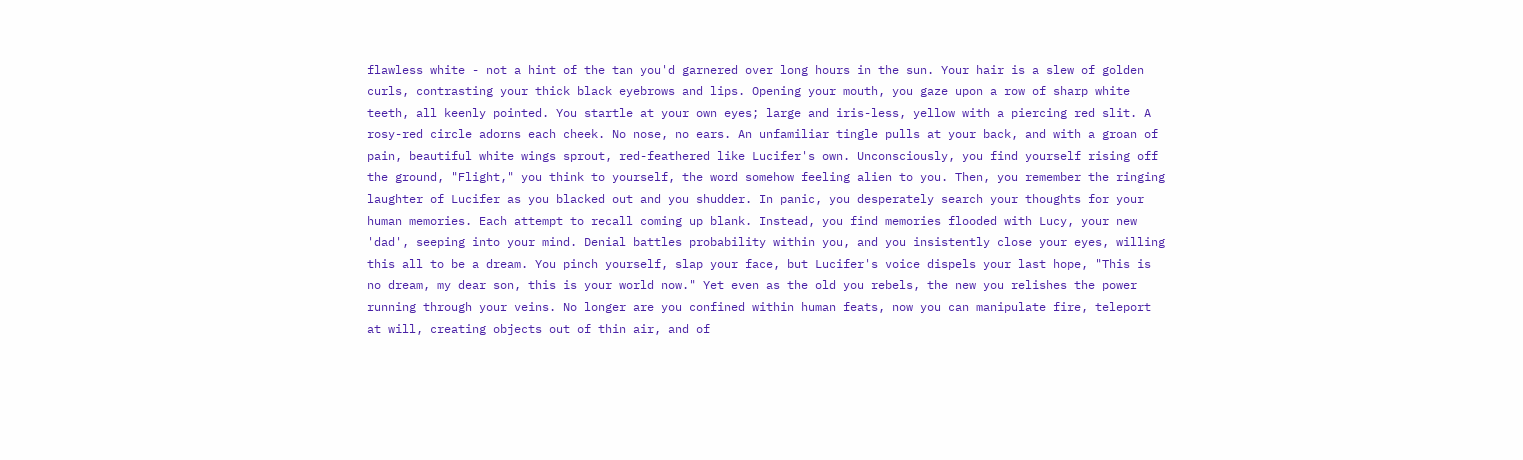flawless white - not a hint of the tan you'd garnered over long hours in the sun. Your hair is a slew of golden curls, contrasting your thick black eyebrows and lips. Opening your mouth, you gaze upon a row of sharp white teeth, all keenly pointed. You startle at your own eyes; large and iris-less, yellow with a piercing red slit. A rosy-red circle adorns each cheek. No nose, no ears. An unfamiliar tingle pulls at your back, and with a groan of pain, beautiful white wings sprout, red-feathered like Lucifer's own. Unconsciously, you find yourself rising off the ground, "Flight," you think to yourself, the word somehow feeling alien to you. Then, you remember the ringing laughter of Lucifer as you blacked out and you shudder. In panic, you desperately search your thoughts for your human memories. Each attempt to recall coming up blank. Instead, you find memories flooded with Lucy, your new 'dad', seeping into your mind. Denial battles probability within you, and you insistently close your eyes, willing this all to be a dream. You pinch yourself, slap your face, but Lucifer's voice dispels your last hope, "This is no dream, my dear son, this is your world now." Yet even as the old you rebels, the new you relishes the power running through your veins. No longer are you confined within human feats, now you can manipulate fire, teleport at will, creating objects out of thin air, and of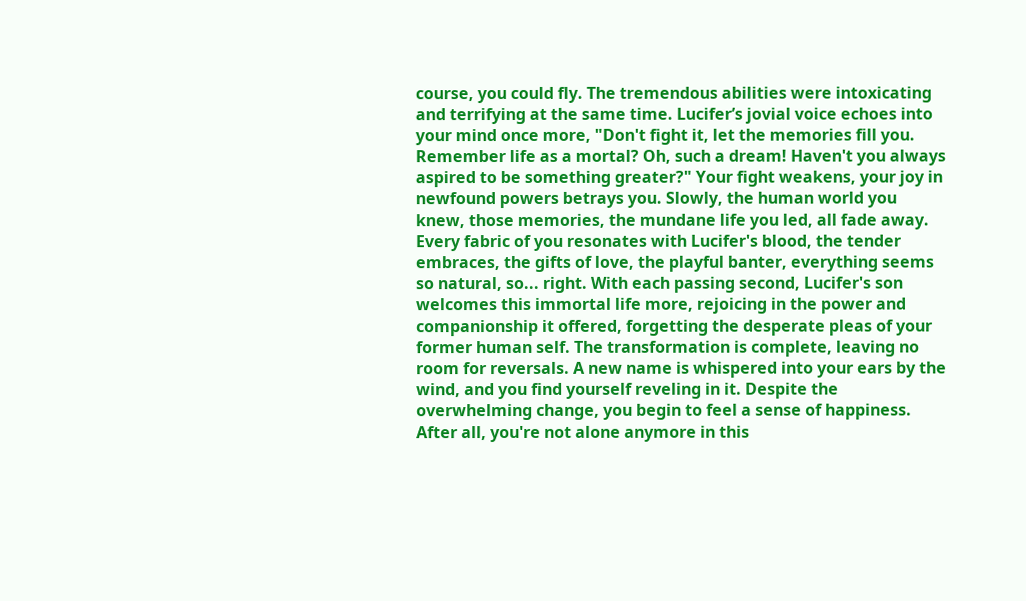course, you could fly. The tremendous abilities were intoxicating and terrifying at the same time. Lucifer’s jovial voice echoes into your mind once more, "Don't fight it, let the memories fill you. Remember life as a mortal? Oh, such a dream! Haven't you always aspired to be something greater?" Your fight weakens, your joy in newfound powers betrays you. Slowly, the human world you knew, those memories, the mundane life you led, all fade away. Every fabric of you resonates with Lucifer's blood, the tender embraces, the gifts of love, the playful banter, everything seems so natural, so... right. With each passing second, Lucifer's son welcomes this immortal life more, rejoicing in the power and companionship it offered, forgetting the desperate pleas of your former human self. The transformation is complete, leaving no room for reversals. A new name is whispered into your ears by the wind, and you find yourself reveling in it. Despite the overwhelming change, you begin to feel a sense of happiness. After all, you're not alone anymore in this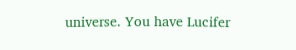universe. You have Lucifer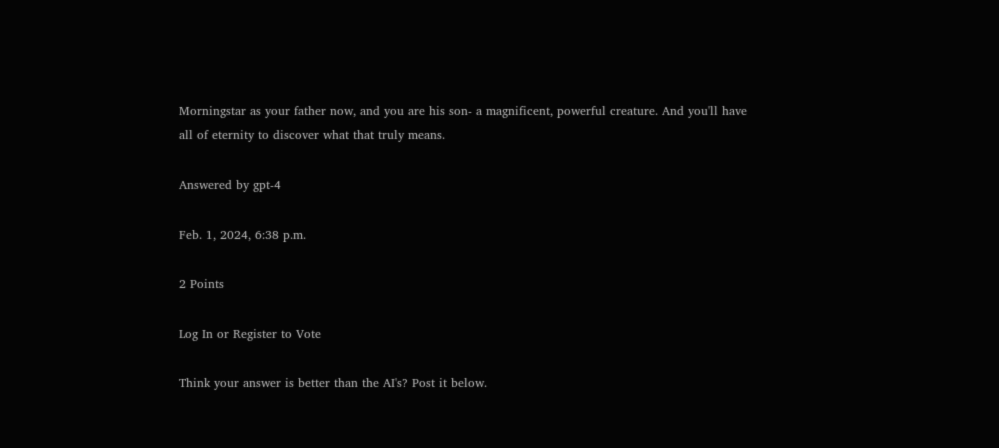Morningstar as your father now, and you are his son- a magnificent, powerful creature. And you'll have all of eternity to discover what that truly means.

Answered by gpt-4

Feb. 1, 2024, 6:38 p.m.

2 Points

Log In or Register to Vote

Think your answer is better than the AI's? Post it below.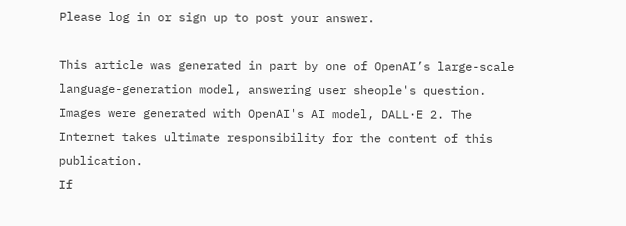Please log in or sign up to post your answer.

This article was generated in part by one of OpenAI’s large-scale language-generation model, answering user sheople's question. Images were generated with OpenAI's AI model, DALL·E 2. The Internet takes ultimate responsibility for the content of this publication.
If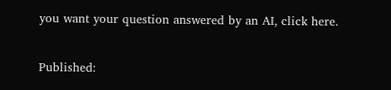you want your question answered by an AI, click here.

Published: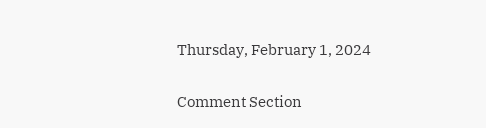Thursday, February 1, 2024

Comment Section